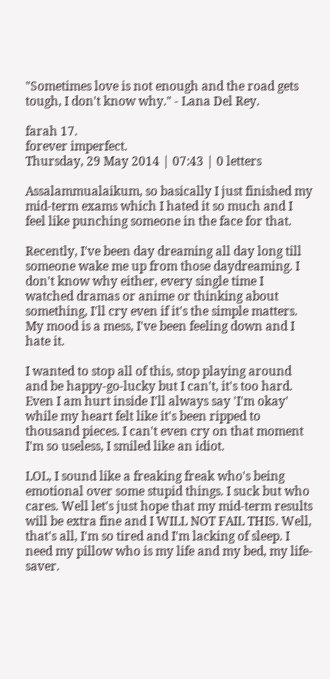"Sometimes love is not enough and the road gets tough, I don't know why." - Lana Del Rey.

farah 17.
forever imperfect.
Thursday, 29 May 2014 | 07:43 | 0 letters

Assalammualaikum, so basically I just finished my mid-term exams which I hated it so much and I feel like punching someone in the face for that.

Recently, I've been day dreaming all day long till someone wake me up from those daydreaming. I don't know why either, every single time I watched dramas or anime or thinking about something, I'll cry even if it's the simple matters. My mood is a mess, I've been feeling down and I hate it.

I wanted to stop all of this, stop playing around and be happy-go-lucky but I can't, it's too hard. Even I am hurt inside I'll always say 'I'm okay' while my heart felt like it's been ripped to thousand pieces. I can't even cry on that moment I'm so useless, I smiled like an idiot.

LOL, I sound like a freaking freak who's being emotional over some stupid things. I suck but who cares. Well let's just hope that my mid-term results will be extra fine and I WILL NOT FAIL THIS. Well, that's all, I'm so tired and I'm lacking of sleep. I need my pillow who is my life and my bed, my life-saver.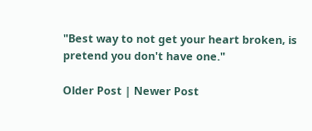"Best way to not get your heart broken, is pretend you don't have one."

Older Post | Newer Post